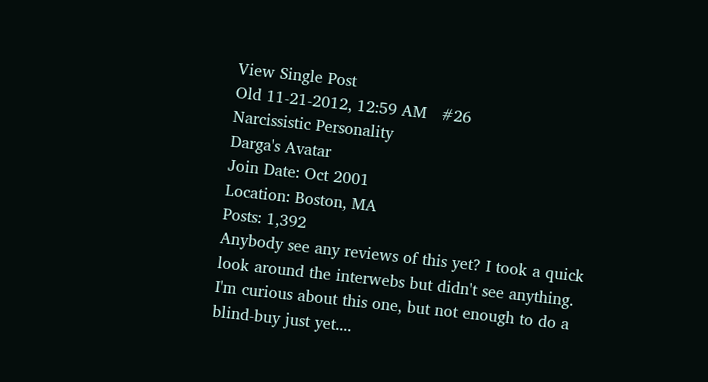View Single Post
Old 11-21-2012, 12:59 AM   #26
Narcissistic Personality
Darga's Avatar
Join Date: Oct 2001
Location: Boston, MA
Posts: 1,392
Anybody see any reviews of this yet? I took a quick look around the interwebs but didn't see anything. I'm curious about this one, but not enough to do a blind-buy just yet....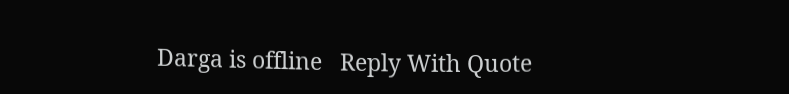Darga is offline   Reply With Quote